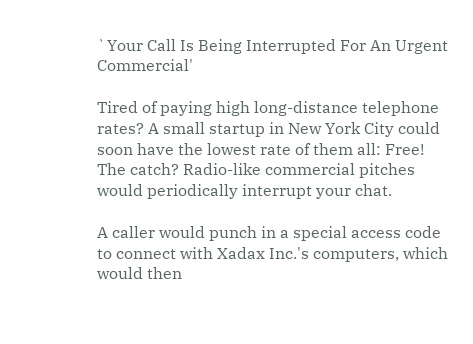`Your Call Is Being Interrupted For An Urgent Commercial'

Tired of paying high long-distance telephone rates? A small startup in New York City could soon have the lowest rate of them all: Free! The catch? Radio-like commercial pitches would periodically interrupt your chat.

A caller would punch in a special access code to connect with Xadax Inc.'s computers, which would then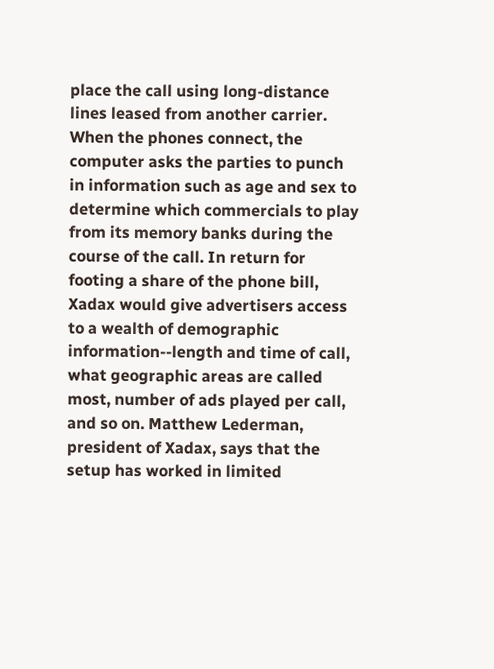place the call using long-distance lines leased from another carrier. When the phones connect, the computer asks the parties to punch in information such as age and sex to determine which commercials to play from its memory banks during the course of the call. In return for footing a share of the phone bill, Xadax would give advertisers access to a wealth of demographic information--length and time of call, what geographic areas are called most, number of ads played per call, and so on. Matthew Lederman, president of Xadax, says that the setup has worked in limited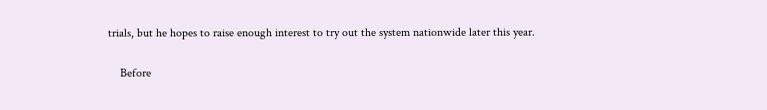trials, but he hopes to raise enough interest to try out the system nationwide later this year.

    Before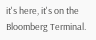it's here, it's on the Bloomberg Terminal.